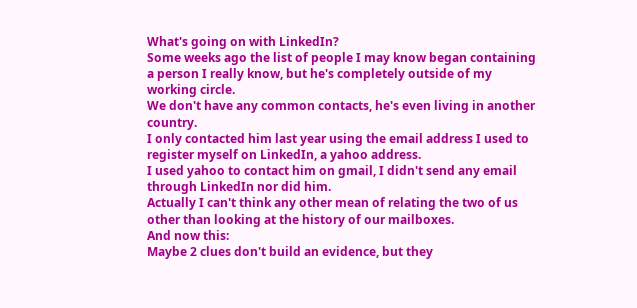What's going on with LinkedIn?
Some weeks ago the list of people I may know began containing a person I really know, but he's completely outside of my working circle.
We don't have any common contacts, he's even living in another country.
I only contacted him last year using the email address I used to register myself on LinkedIn, a yahoo address.
I used yahoo to contact him on gmail, I didn't send any email through LinkedIn nor did him.
Actually I can't think any other mean of relating the two of us other than looking at the history of our mailboxes.
And now this:
Maybe 2 clues don't build an evidence, but they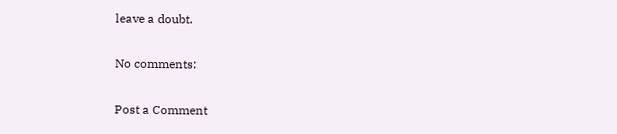leave a doubt.

No comments:

Post a Comment